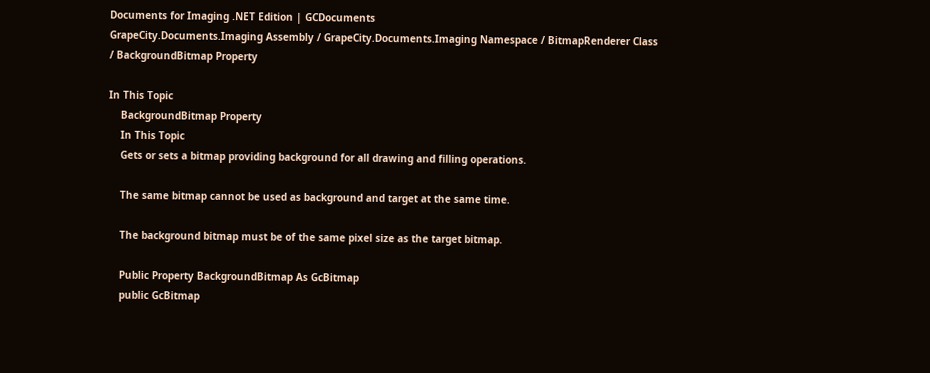Documents for Imaging .NET Edition | GCDocuments
GrapeCity.Documents.Imaging Assembly / GrapeCity.Documents.Imaging Namespace / BitmapRenderer Class / BackgroundBitmap Property

In This Topic
    BackgroundBitmap Property
    In This Topic
    Gets or sets a bitmap providing background for all drawing and filling operations.

    The same bitmap cannot be used as background and target at the same time.

    The background bitmap must be of the same pixel size as the target bitmap.

    Public Property BackgroundBitmap As GcBitmap
    public GcBitmap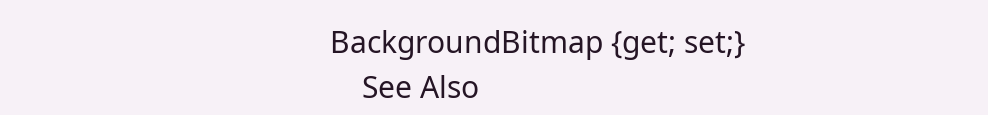BackgroundBitmap {get; set;}
    See Also